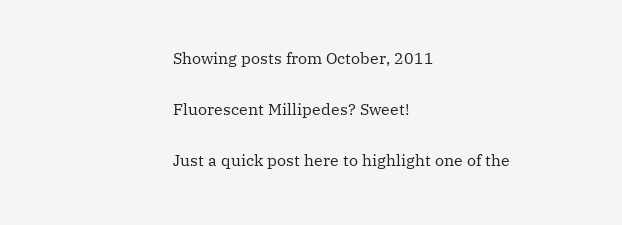Showing posts from October, 2011

Fluorescent Millipedes? Sweet!

Just a quick post here to highlight one of the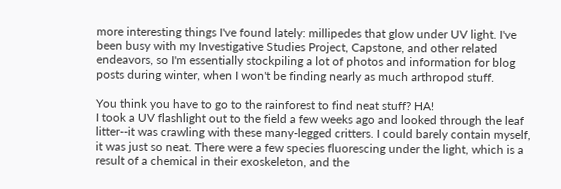more interesting things I've found lately: millipedes that glow under UV light. I've been busy with my Investigative Studies Project, Capstone, and other related endeavors, so I'm essentially stockpiling a lot of photos and information for blog posts during winter, when I won't be finding nearly as much arthropod stuff.

You think you have to go to the rainforest to find neat stuff? HA!
I took a UV flashlight out to the field a few weeks ago and looked through the leaf litter--it was crawling with these many-legged critters. I could barely contain myself, it was just so neat. There were a few species fluorescing under the light, which is a result of a chemical in their exoskeleton, and the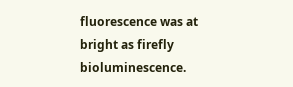fluorescence was at bright as firefly bioluminescence.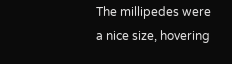The millipedes were a nice size, hovering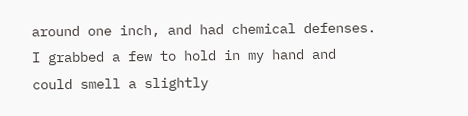around one inch, and had chemical defenses. I grabbed a few to hold in my hand and could smell a slightly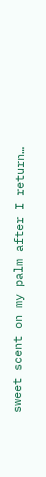sweet scent on my palm after I return…